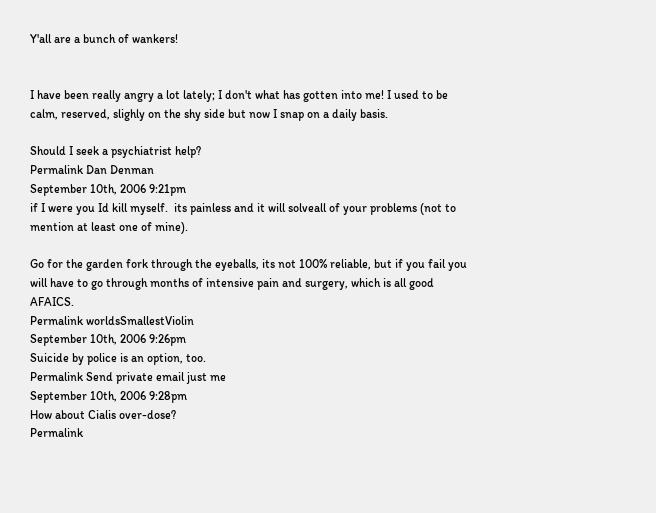Y'all are a bunch of wankers!


I have been really angry a lot lately; I don't what has gotten into me! I used to be calm, reserved, slighly on the shy side but now I snap on a daily basis.

Should I seek a psychiatrist help?
Permalink Dan Denman
September 10th, 2006 9:21pm
if I were you Id kill myself.  its painless and it will solveall of your problems (not to mention at least one of mine).

Go for the garden fork through the eyeballs, its not 100% reliable, but if you fail you will have to go through months of intensive pain and surgery, which is all good AFAICS.
Permalink worldsSmallestViolin
September 10th, 2006 9:26pm
Suicide by police is an option, too.
Permalink Send private email just me
September 10th, 2006 9:28pm
How about Cialis over-dose?
Permalink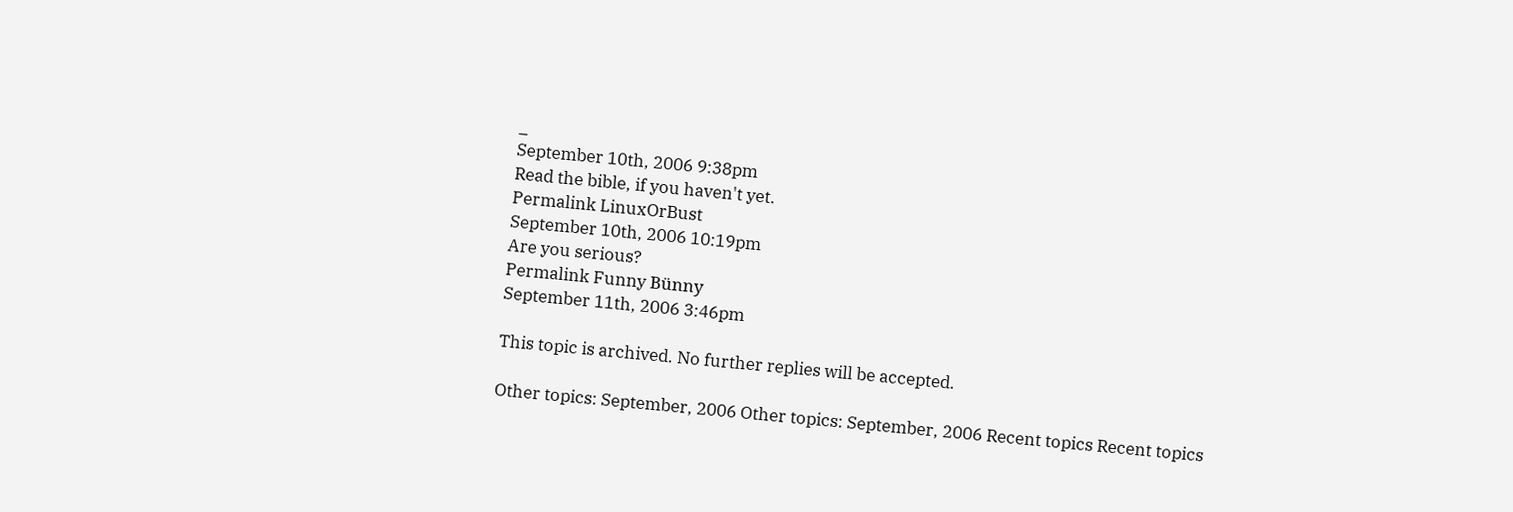_
September 10th, 2006 9:38pm
Read the bible, if you haven't yet.
Permalink LinuxOrBust
September 10th, 2006 10:19pm
Are you serious?
Permalink Funny Bünny
September 11th, 2006 3:46pm

This topic is archived. No further replies will be accepted.

Other topics: September, 2006 Other topics: September, 2006 Recent topics Recent topics